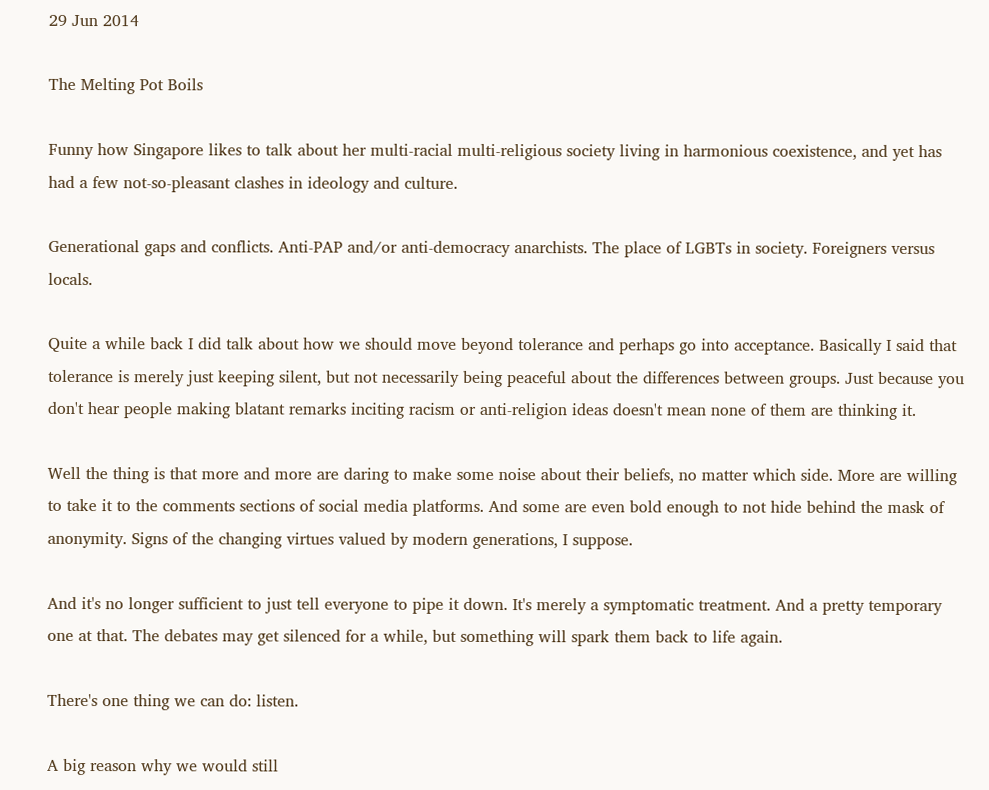29 Jun 2014

The Melting Pot Boils

Funny how Singapore likes to talk about her multi-racial multi-religious society living in harmonious coexistence, and yet has had a few not-so-pleasant clashes in ideology and culture.

Generational gaps and conflicts. Anti-PAP and/or anti-democracy anarchists. The place of LGBTs in society. Foreigners versus locals.

Quite a while back I did talk about how we should move beyond tolerance and perhaps go into acceptance. Basically I said that tolerance is merely just keeping silent, but not necessarily being peaceful about the differences between groups. Just because you don't hear people making blatant remarks inciting racism or anti-religion ideas doesn't mean none of them are thinking it.

Well the thing is that more and more are daring to make some noise about their beliefs, no matter which side. More are willing to take it to the comments sections of social media platforms. And some are even bold enough to not hide behind the mask of anonymity. Signs of the changing virtues valued by modern generations, I suppose.

And it's no longer sufficient to just tell everyone to pipe it down. It's merely a symptomatic treatment. And a pretty temporary one at that. The debates may get silenced for a while, but something will spark them back to life again.

There's one thing we can do: listen.

A big reason why we would still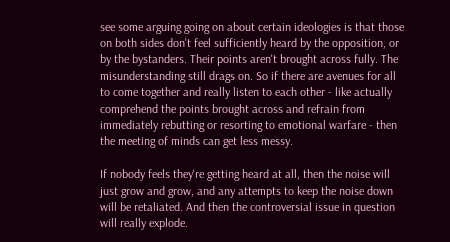see some arguing going on about certain ideologies is that those on both sides don't feel sufficiently heard by the opposition, or by the bystanders. Their points aren't brought across fully. The misunderstanding still drags on. So if there are avenues for all to come together and really listen to each other - like actually comprehend the points brought across and refrain from immediately rebutting or resorting to emotional warfare - then the meeting of minds can get less messy.

If nobody feels they're getting heard at all, then the noise will just grow and grow, and any attempts to keep the noise down will be retaliated. And then the controversial issue in question will really explode.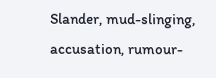Slander, mud-slinging, accusation, rumour-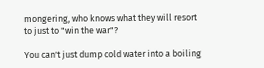mongering, who knows what they will resort to just to "win the war"?

You can't just dump cold water into a boiling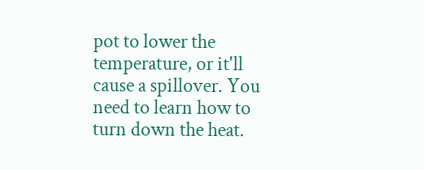pot to lower the temperature, or it'll cause a spillover. You need to learn how to turn down the heat.